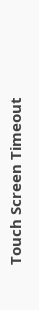Touch Screen Timeout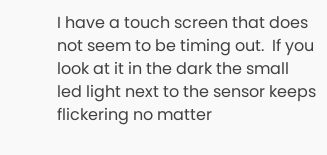I have a touch screen that does not seem to be timing out.  If you look at it in the dark the small led light next to the sensor keeps flickering no matter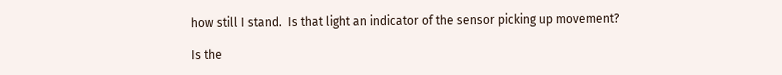how still I stand.  Is that light an indicator of the sensor picking up movement?

Is the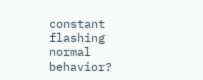constant flashing normal behavior?